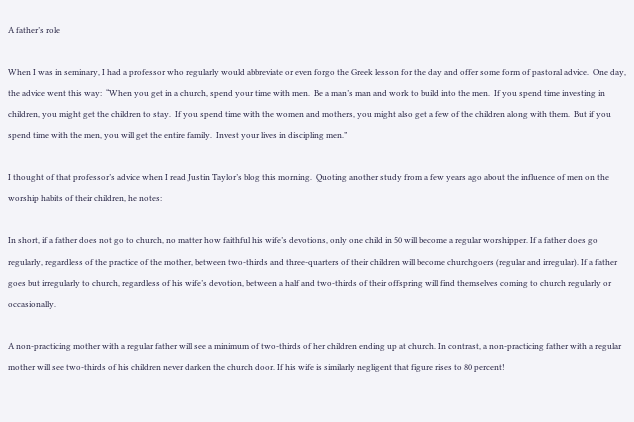A father’s role

When I was in seminary, I had a professor who regularly would abbreviate or even forgo the Greek lesson for the day and offer some form of pastoral advice.  One day, the advice went this way:  “When you get in a church, spend your time with men.  Be a man’s man and work to build into the men.  If you spend time investing in children, you might get the children to stay.  If you spend time with the women and mothers, you might also get a few of the children along with them.  But if you spend time with the men, you will get the entire family.  Invest your lives in discipling men.”

I thought of that professor’s advice when I read Justin Taylor’s blog this morning.  Quoting another study from a few years ago about the influence of men on the worship habits of their children, he notes:

In short, if a father does not go to church, no matter how faithful his wife’s devotions, only one child in 50 will become a regular worshipper. If a father does go regularly, regardless of the practice of the mother, between two-thirds and three-quarters of their children will become churchgoers (regular and irregular). If a father goes but irregularly to church, regardless of his wife’s devotion, between a half and two-thirds of their offspring will find themselves coming to church regularly or occasionally.

A non-practicing mother with a regular father will see a minimum of two-thirds of her children ending up at church. In contrast, a non-practicing father with a regular mother will see two-thirds of his children never darken the church door. If his wife is similarly negligent that figure rises to 80 percent!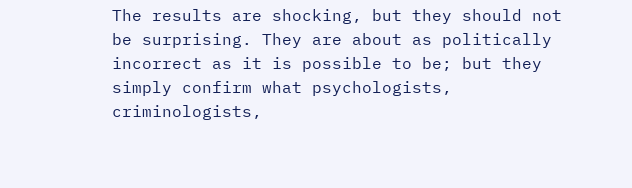The results are shocking, but they should not be surprising. They are about as politically incorrect as it is possible to be; but they simply confirm what psychologists, criminologists,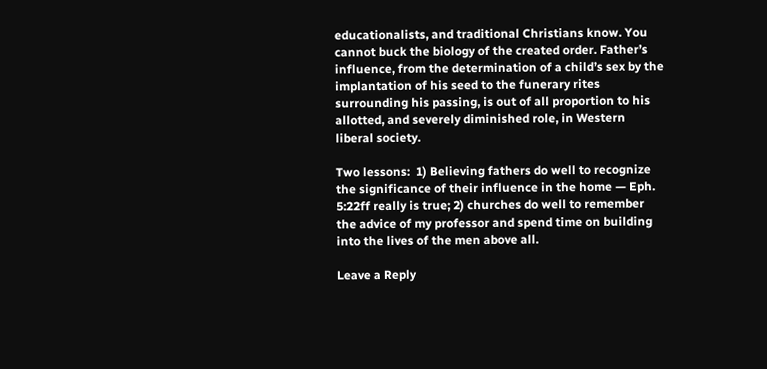educationalists, and traditional Christians know. You cannot buck the biology of the created order. Father’s influence, from the determination of a child’s sex by the implantation of his seed to the funerary rites surrounding his passing, is out of all proportion to his allotted, and severely diminished role, in Western liberal society.

Two lessons:  1) Believing fathers do well to recognize the significance of their influence in the home — Eph. 5:22ff really is true; 2) churches do well to remember the advice of my professor and spend time on building into the lives of the men above all.

Leave a Reply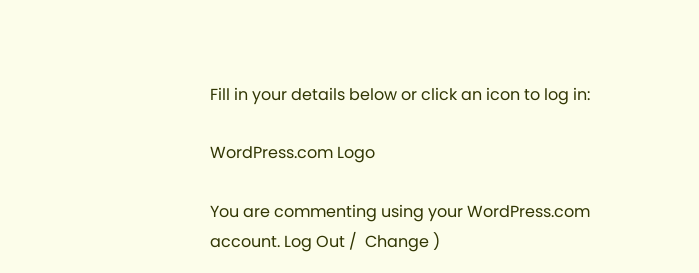Fill in your details below or click an icon to log in:

WordPress.com Logo

You are commenting using your WordPress.com account. Log Out /  Change )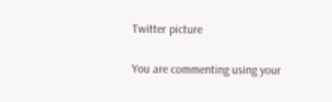Twitter picture

You are commenting using your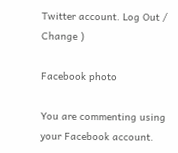Twitter account. Log Out /  Change )

Facebook photo

You are commenting using your Facebook account.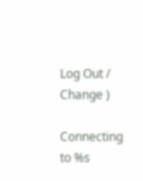Log Out /  Change )

Connecting to %s